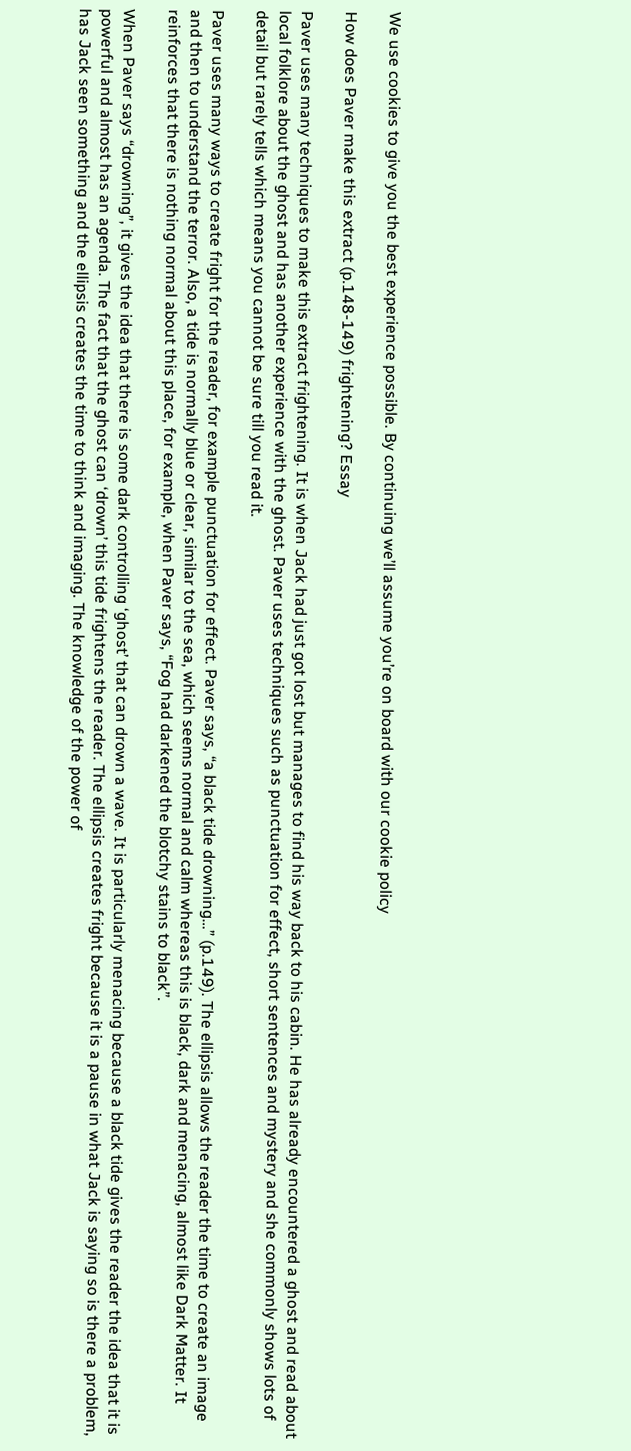We use cookies to give you the best experience possible. By continuing we’ll assume you’re on board with our cookie policy

How does Paver make this extract (p.148-149) frightening? Essay

Paver uses many techniques to make this extract frightening. It is when Jack had just got lost but manages to find his way back to his cabin. He has already encountered a ghost and read about local folklore about the ghost and has another experience with the ghost. Paver uses techniques such as punctuation for effect, short sentences and mystery and she commonly shows lots of detail but rarely tells which means you cannot be sure till you read it.

Paver uses many ways to create fright for the reader, for example punctuation for effect. Paver says, “a black tide drowning…” (p.149). The ellipsis allows the reader the time to create an image and then to understand the terror. Also, a tide is normally blue or clear, similar to the sea, which seems normal and calm whereas this is black, dark and menacing, almost like Dark Matter. It reinforces that there is nothing normal about this place, for example, when Paver says, “Fog had darkened the blotchy stains to black”.

When Paver says “drowning”, it gives the idea that there is some dark controlling ‘ghost’ that can drown a wave. It is particularly menacing because a black tide gives the reader the idea that it is powerful and almost has an agenda. The fact that the ghost can ‘drown’ this tide frightens the reader. The ellipsis creates fright because it is a pause in what Jack is saying so is there a problem, has Jack seen something and the ellipsis creates the time to think and imaging. The knowledge of the power of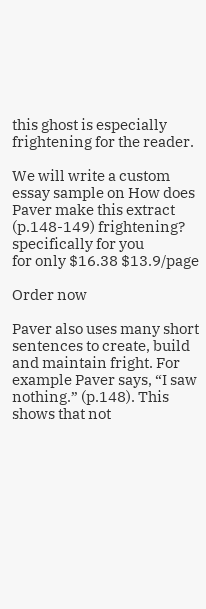this ghost is especially frightening for the reader.

We will write a custom essay sample on How does Paver make this extract (p.148-149) frightening? specifically for you
for only $16.38 $13.9/page

Order now

Paver also uses many short sentences to create, build and maintain fright. For example Paver says, “I saw nothing.” (p.148). This shows that not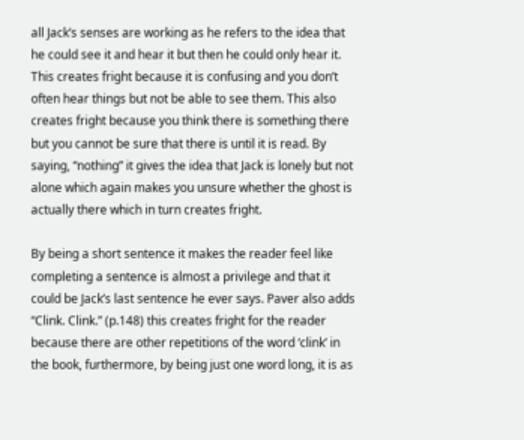all Jack’s senses are working as he refers to the idea that he could see it and hear it but then he could only hear it. This creates fright because it is confusing and you don’t often hear things but not be able to see them. This also creates fright because you think there is something there but you cannot be sure that there is until it is read. By saying, “nothing” it gives the idea that Jack is lonely but not alone which again makes you unsure whether the ghost is actually there which in turn creates fright.

By being a short sentence it makes the reader feel like completing a sentence is almost a privilege and that it could be Jack’s last sentence he ever says. Paver also adds “Clink. Clink.” (p.148) this creates fright for the reader because there are other repetitions of the word ‘clink’ in the book, furthermore, by being just one word long, it is as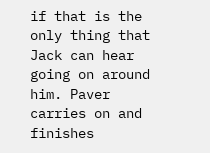if that is the only thing that Jack can hear going on around him. Paver carries on and finishes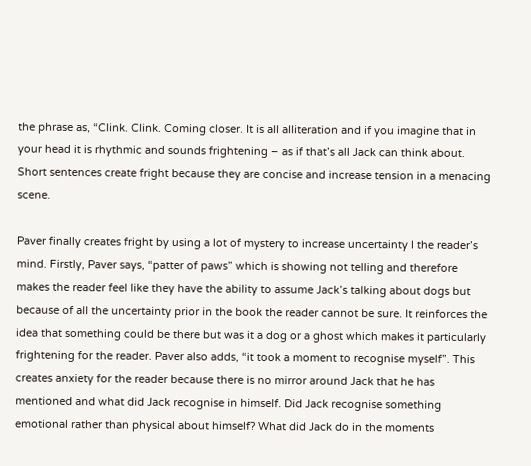the phrase as, “Clink. Clink. Coming closer. It is all alliteration and if you imagine that in your head it is rhythmic and sounds frightening – as if that’s all Jack can think about. Short sentences create fright because they are concise and increase tension in a menacing scene.

Paver finally creates fright by using a lot of mystery to increase uncertainty I the reader’s mind. Firstly, Paver says, “patter of paws” which is showing not telling and therefore makes the reader feel like they have the ability to assume Jack’s talking about dogs but because of all the uncertainty prior in the book the reader cannot be sure. It reinforces the idea that something could be there but was it a dog or a ghost which makes it particularly frightening for the reader. Paver also adds, “it took a moment to recognise myself”. This creates anxiety for the reader because there is no mirror around Jack that he has mentioned and what did Jack recognise in himself. Did Jack recognise something emotional rather than physical about himself? What did Jack do in the moments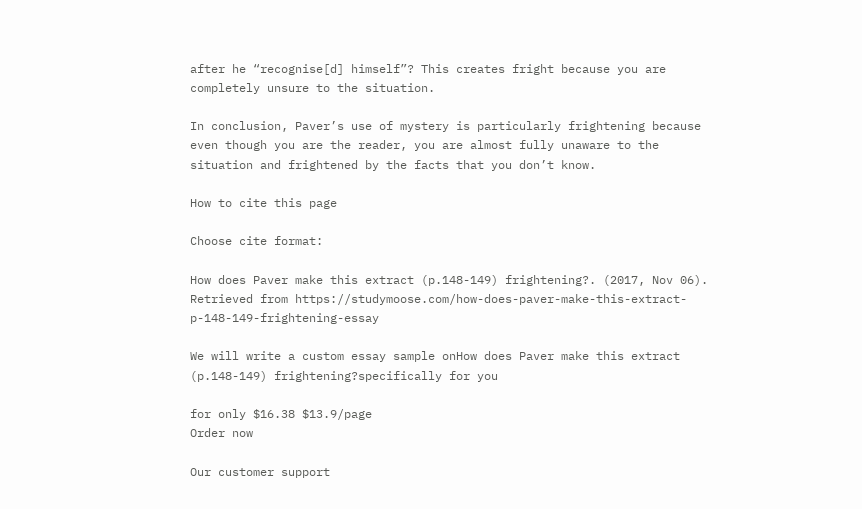after he “recognise[d] himself”? This creates fright because you are completely unsure to the situation.

In conclusion, Paver’s use of mystery is particularly frightening because even though you are the reader, you are almost fully unaware to the situation and frightened by the facts that you don’t know.

How to cite this page

Choose cite format:

How does Paver make this extract (p.148-149) frightening?. (2017, Nov 06). Retrieved from https://studymoose.com/how-does-paver-make-this-extract-p-148-149-frightening-essay

We will write a custom essay sample onHow does Paver make this extract (p.148-149) frightening?specifically for you

for only $16.38 $13.9/page
Order now

Our customer support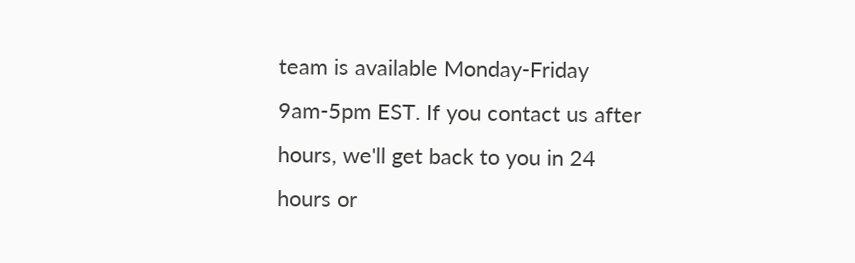team is available Monday-Friday 9am-5pm EST. If you contact us after hours, we'll get back to you in 24 hours or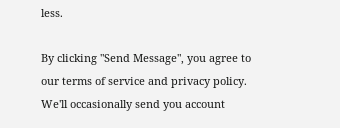less.

By clicking "Send Message", you agree to our terms of service and privacy policy. We'll occasionally send you account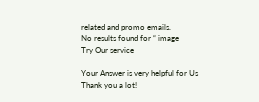related and promo emails.
No results found for “ image
Try Our service

Your Answer is very helpful for Us
Thank you a lot!